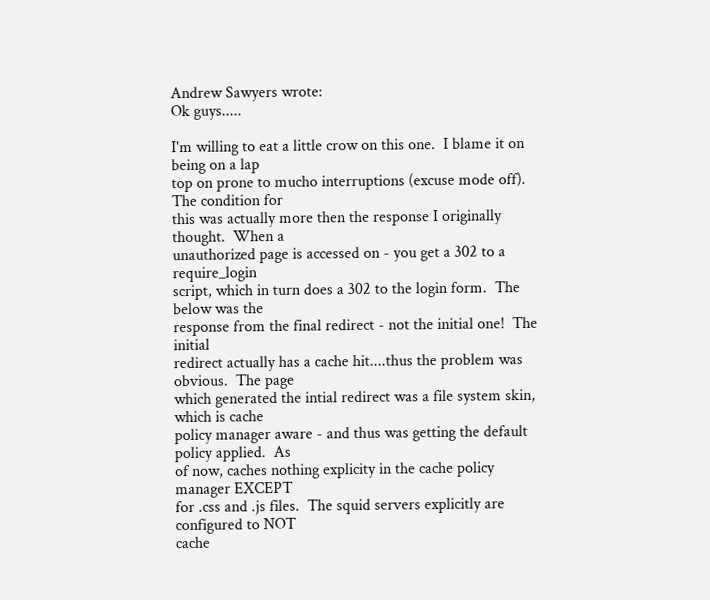Andrew Sawyers wrote:
Ok guys.....

I'm willing to eat a little crow on this one.  I blame it on being on a lap
top on prone to mucho interruptions (excuse mode off).  The condition for
this was actually more then the response I originally thought.  When a
unauthorized page is accessed on - you get a 302 to a require_login
script, which in turn does a 302 to the login form.  The below was the
response from the final redirect - not the initial one!  The initial
redirect actually has a cache hit....thus the problem was obvious.  The page
which generated the intial redirect was a file system skin, which is cache
policy manager aware - and thus was getting the default policy applied.  As
of now, caches nothing explicity in the cache policy manager EXCEPT
for .css and .js files.  The squid servers explicitly are configured to NOT
cache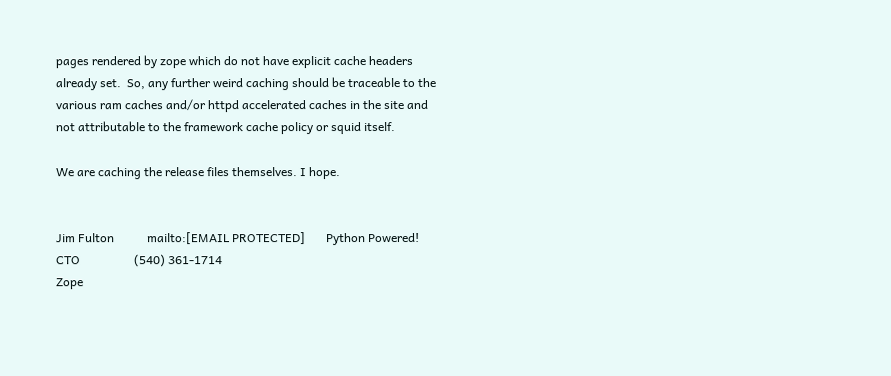pages rendered by zope which do not have explicit cache headers
already set.  So, any further weird caching should be traceable to the
various ram caches and/or httpd accelerated caches in the site and
not attributable to the framework cache policy or squid itself.

We are caching the release files themselves. I hope.


Jim Fulton           mailto:[EMAIL PROTECTED]       Python Powered!
CTO                  (540) 361-1714
Zope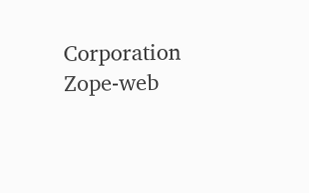Corporation
Zope-web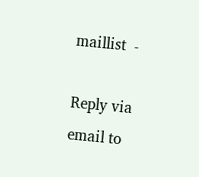maillist  -

Reply via email to